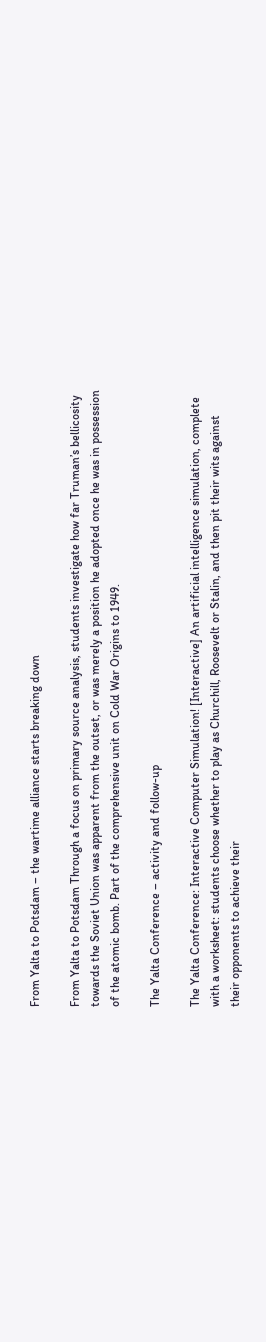From Yalta to Potsdam – the wartime alliance starts breaking down

From Yalta to Potsdam Through a focus on primary source analysis, students investigate how far Truman’s bellicosity towards the Soviet Union was apparent from the outset, or was merely a position he adopted once he was in possession of the atomic bomb. Part of the comprehensive unit on Cold War Origins to 1949.

The Yalta Conference – activity and follow-up

The Yalta Conference: Interactive Computer Simulation! [Interactive] An artificial intelligence simulation, complete with a worksheet: students choose whether to play as Churchill, Roosevelt or Stalin, and then pit their wits against their opponents to achieve their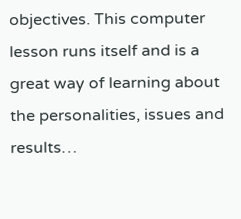objectives. This computer lesson runs itself and is a great way of learning about the personalities, issues and results…